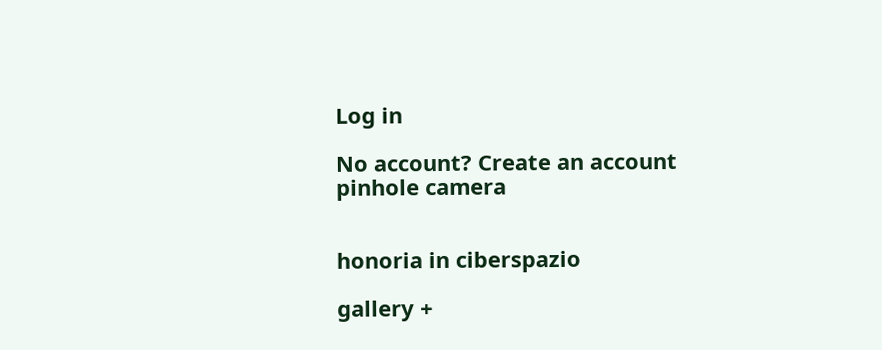Log in

No account? Create an account
pinhole camera


honoria in ciberspazio

gallery +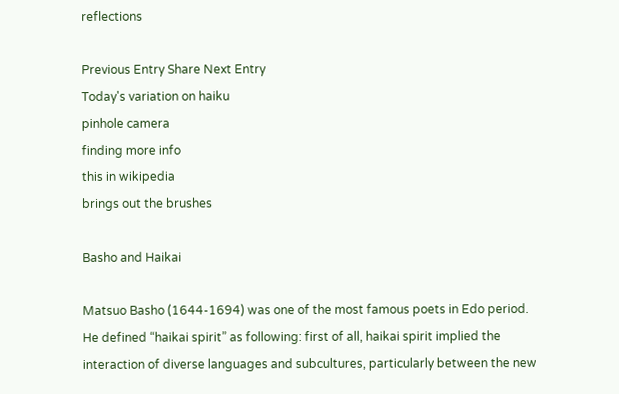reflections

Previous Entry Share Next Entry
Today's variation on haiku
pinhole camera
finding more info
this in wikipedia
brings out the brushes

Basho and Haikai

Matsuo Basho (1644-1694) was one of the most famous poets in Edo period.
He defined “haikai spirit” as following: first of all, haikai spirit implied the interaction of diverse languages and subcultures, particularly between the new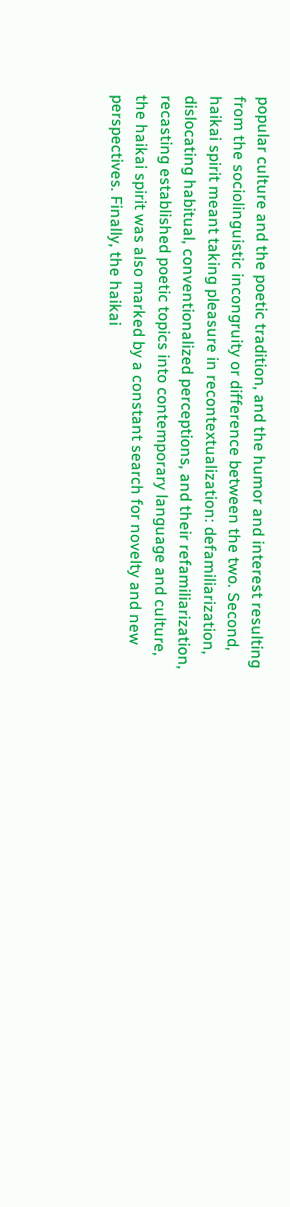popular culture and the poetic tradition, and the humor and interest resulting from the sociolinguistic incongruity or difference between the two. Second, haikai spirit meant taking pleasure in recontextualization: defamiliarization, dislocating habitual, conventionalized perceptions, and their refamiliarization, recasting established poetic topics into contemporary language and culture, the haikai spirit was also marked by a constant search for novelty and new perspectives. Finally, the haikai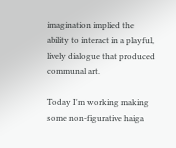imagination implied the ability to interact in a playful, lively dialogue that produced communal art.

Today I'm working making some non-figurative haiga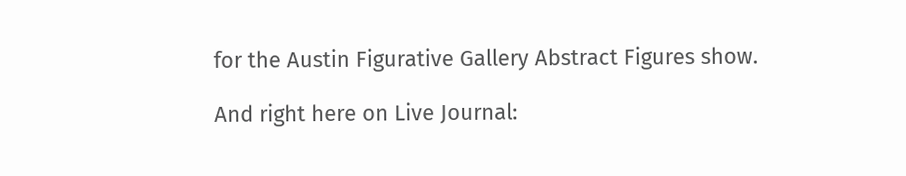for the Austin Figurative Gallery Abstract Figures show.

And right here on Live Journal: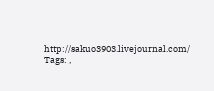http://sakuo3903.livejournal.com/
Tags: ,